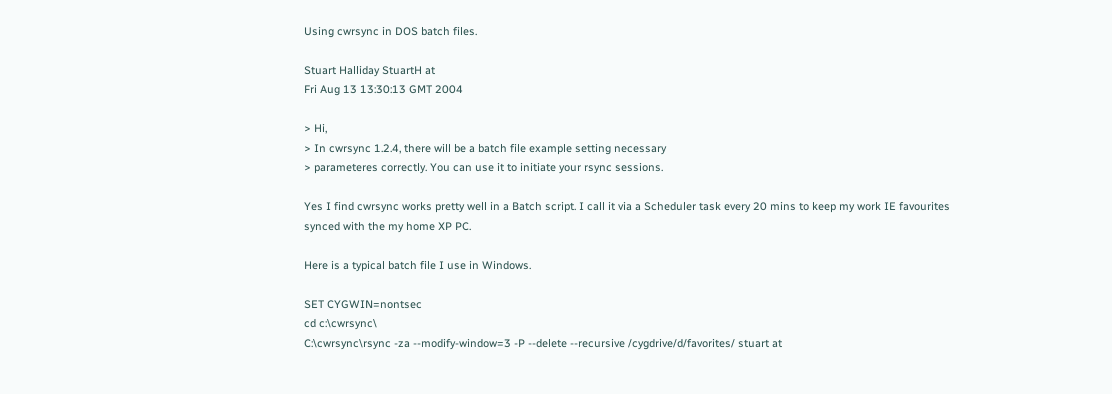Using cwrsync in DOS batch files.

Stuart Halliday StuartH at
Fri Aug 13 13:30:13 GMT 2004

> Hi,
> In cwrsync 1.2.4, there will be a batch file example setting necessary
> parameteres correctly. You can use it to initiate your rsync sessions.

Yes I find cwrsync works pretty well in a Batch script. I call it via a Scheduler task every 20 mins to keep my work IE favourites synced with the my home XP PC.

Here is a typical batch file I use in Windows.

SET CYGWIN=nontsec
cd c:\cwrsync\
C:\cwrsync\rsync -za --modify-window=3 -P --delete --recursive /cygdrive/d/favorites/ stuart at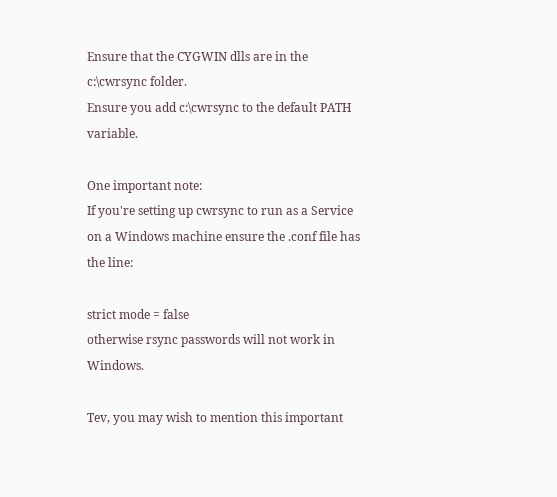Ensure that the CYGWIN dlls are in the c:\cwrsync folder.
Ensure you add c:\cwrsync to the default PATH variable.

One important note:
If you're setting up cwrsync to run as a Service on a Windows machine ensure the .conf file has the line:

strict mode = false
otherwise rsync passwords will not work in Windows.

Tev, you may wish to mention this important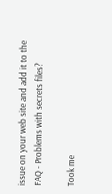issue on your web site and add it to the FAQ - Problems with secrets files?

Took me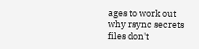ages to work out why rsync secrets files don't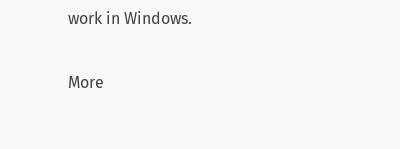work in Windows.

More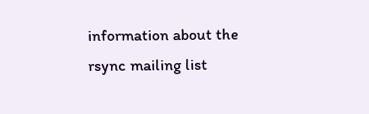information about the rsync mailing list